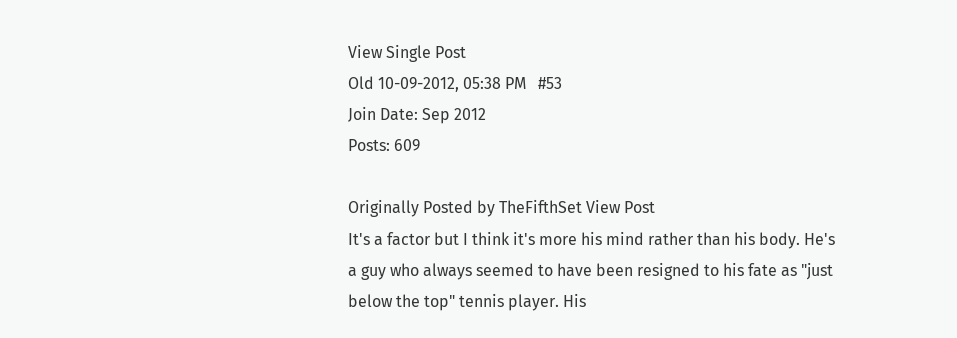View Single Post
Old 10-09-2012, 05:38 PM   #53
Join Date: Sep 2012
Posts: 609

Originally Posted by TheFifthSet View Post
It's a factor but I think it's more his mind rather than his body. He's a guy who always seemed to have been resigned to his fate as "just below the top" tennis player. His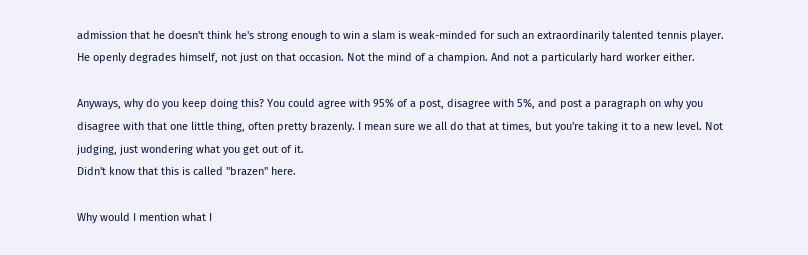admission that he doesn't think he's strong enough to win a slam is weak-minded for such an extraordinarily talented tennis player. He openly degrades himself, not just on that occasion. Not the mind of a champion. And not a particularly hard worker either.

Anyways, why do you keep doing this? You could agree with 95% of a post, disagree with 5%, and post a paragraph on why you disagree with that one little thing, often pretty brazenly. I mean sure we all do that at times, but you're taking it to a new level. Not judging, just wondering what you get out of it.
Didn't know that this is called "brazen" here.

Why would I mention what I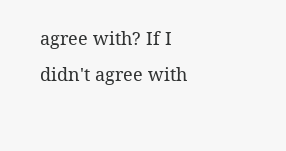agree with? If I didn't agree with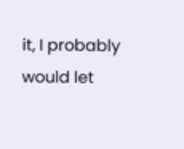it, I probably would let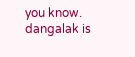you know.
dangalak is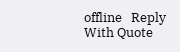offline   Reply With Quote